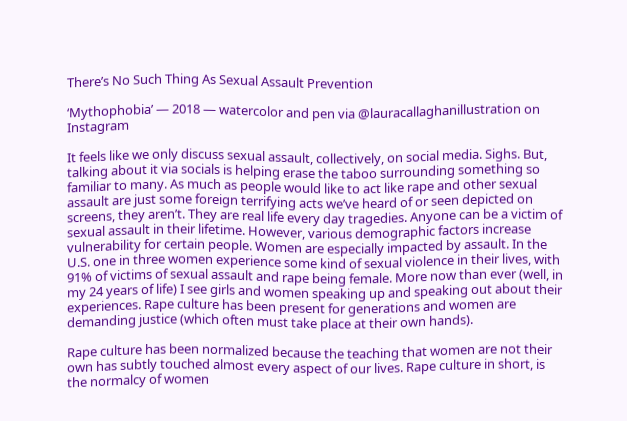There’s No Such Thing As Sexual Assault Prevention

‘Mythophobia’ — 2018 — watercolor and pen via @lauracallaghanillustration on Instagram

It feels like we only discuss sexual assault, collectively, on social media. Sighs. But, talking about it via socials is helping erase the taboo surrounding something so familiar to many. As much as people would like to act like rape and other sexual assault are just some foreign terrifying acts we’ve heard of or seen depicted on screens, they aren’t. They are real life every day tragedies. Anyone can be a victim of sexual assault in their lifetime. However, various demographic factors increase vulnerability for certain people. Women are especially impacted by assault. In the U.S. one in three women experience some kind of sexual violence in their lives, with 91% of victims of sexual assault and rape being female. More now than ever (well, in my 24 years of life) I see girls and women speaking up and speaking out about their experiences. Rape culture has been present for generations and women are demanding justice (which often must take place at their own hands).

Rape culture has been normalized because the teaching that women are not their own has subtly touched almost every aspect of our lives. Rape culture in short, is the normalcy of women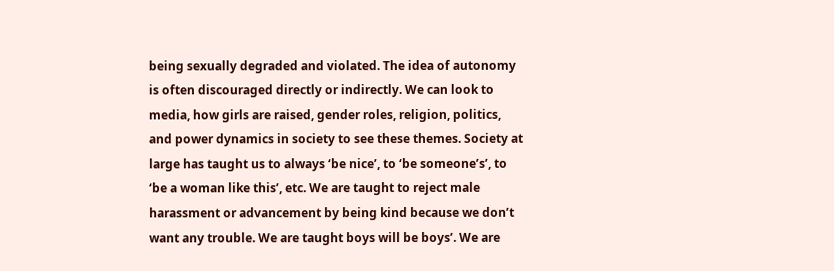being sexually degraded and violated. The idea of autonomy is often discouraged directly or indirectly. We can look to media, how girls are raised, gender roles, religion, politics, and power dynamics in society to see these themes. Society at large has taught us to always ‘be nice’, to ‘be someone’s’, to ‘be a woman like this’, etc. We are taught to reject male harassment or advancement by being kind because we don’t want any trouble. We are taught boys will be boys’. We are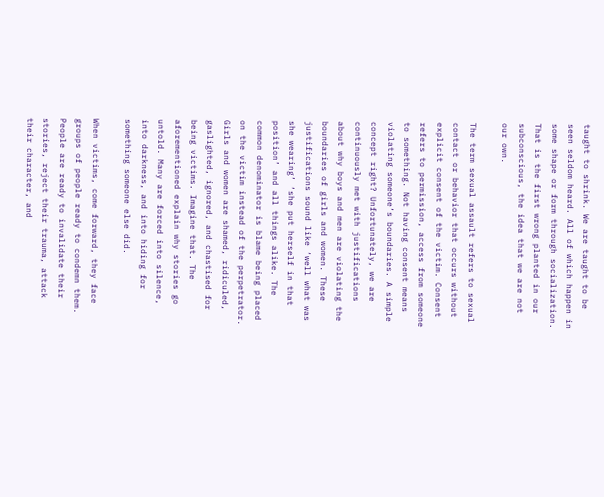taught to shrink. We are taught to be seen seldom heard. All of which happen in some shape or form through socialization. That is the first wrong planted in our subconscious, the idea that we are not our own.

The term sexual assault refers to sexual contact or behavior that occurs without explicit consent of the victim. Consent refers to permission, access from someone to something. Not having consent means violating someone’s boundaries. A simple concept right? Unfortunately, we are continuously met with justifications about why boys and men are violating the boundaries of girls and women. These justifications sound like ‘well what was she wearing’ ‘she put herself in that position’ and all things alike. The common denominator is blame being placed on the victim instead of the perpetrator. Girls and women are shamed, ridiculed, gaslighted, ignored, and chastised for being victims. Imagine that. The aforementioned explain why stories go untold. Many are forced into silence, into darkness, and into hiding for something someone else did.

When victims, come forward, they face groups of people ready to condemn them. People are ready to invalidate their stories, reject their trauma, attack their character, and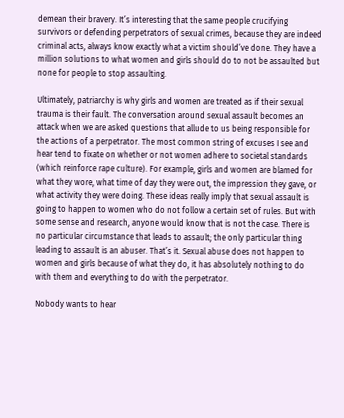demean their bravery. It’s interesting that the same people crucifying survivors or defending perpetrators of sexual crimes, because they are indeed criminal acts, always know exactly what a victim should’ve done. They have a million solutions to what women and girls should do to not be assaulted but none for people to stop assaulting.

Ultimately, patriarchy is why girls and women are treated as if their sexual trauma is their fault. The conversation around sexual assault becomes an attack when we are asked questions that allude to us being responsible for the actions of a perpetrator. The most common string of excuses I see and hear tend to fixate on whether or not women adhere to societal standards (which reinforce rape culture). For example, girls and women are blamed for what they wore, what time of day they were out, the impression they gave, or what activity they were doing. These ideas really imply that sexual assault is going to happen to women who do not follow a certain set of rules. But with some sense and research, anyone would know that is not the case. There is no particular circumstance that leads to assault; the only particular thing leading to assault is an abuser. That’s it. Sexual abuse does not happen to women and girls because of what they do, it has absolutely nothing to do with them and everything to do with the perpetrator.

Nobody wants to hear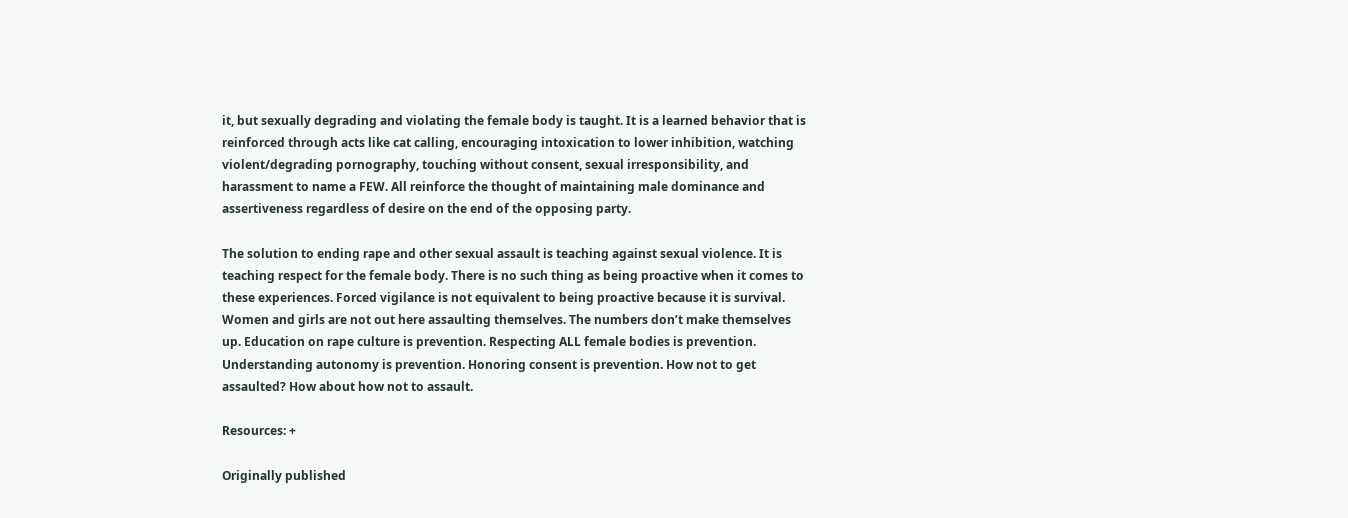it, but sexually degrading and violating the female body is taught. It is a learned behavior that is reinforced through acts like cat calling, encouraging intoxication to lower inhibition, watching violent/degrading pornography, touching without consent, sexual irresponsibility, and harassment to name a FEW. All reinforce the thought of maintaining male dominance and assertiveness regardless of desire on the end of the opposing party.

The solution to ending rape and other sexual assault is teaching against sexual violence. It is teaching respect for the female body. There is no such thing as being proactive when it comes to these experiences. Forced vigilance is not equivalent to being proactive because it is survival. Women and girls are not out here assaulting themselves. The numbers don’t make themselves up. Education on rape culture is prevention. Respecting ALL female bodies is prevention. Understanding autonomy is prevention. Honoring consent is prevention. How not to get assaulted? How about how not to assault.

Resources: +

Originally published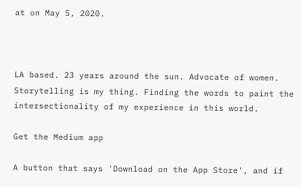at on May 5, 2020.



LA based. 23 years around the sun. Advocate of women. Storytelling is my thing. Finding the words to paint the intersectionality of my experience in this world.

Get the Medium app

A button that says 'Download on the App Store', and if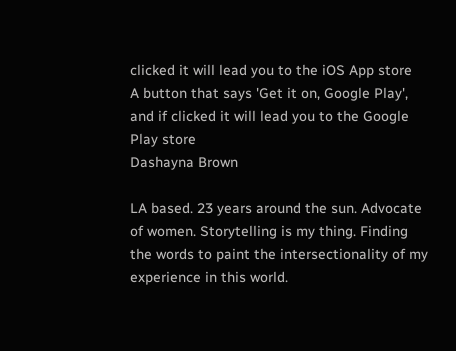clicked it will lead you to the iOS App store
A button that says 'Get it on, Google Play', and if clicked it will lead you to the Google Play store
Dashayna Brown

LA based. 23 years around the sun. Advocate of women. Storytelling is my thing. Finding the words to paint the intersectionality of my experience in this world.